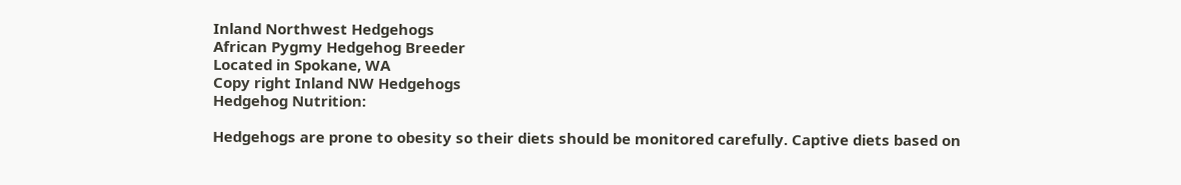Inland Northwest Hedgehogs
African Pygmy Hedgehog Breeder
Located in Spokane, WA
Copy right Inland NW Hedgehogs
Hedgehog Nutrition:

Hedgehogs are prone to obesity so their diets should be monitored carefully. Captive diets based on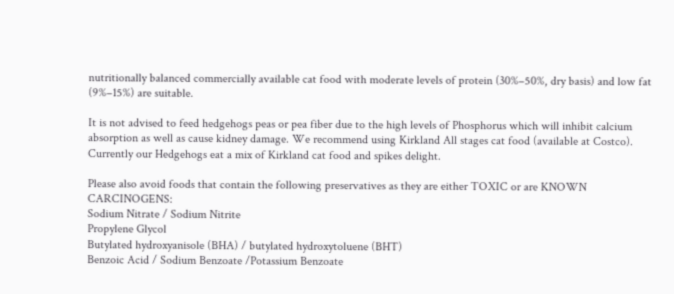nutritionally balanced commercially available cat food with moderate levels of protein (30%–50%, dry basis) and low fat (9%–15%) are suitable.

It is not advised to feed hedgehogs peas or pea fiber due to the high levels of Phosphorus which will inhibit calcium absorption as well as cause kidney damage. We recommend using Kirkland All stages cat food (available at Costco).
Currently our Hedgehogs eat a mix of Kirkland cat food and spikes delight.

Please also avoid foods that contain the following preservatives as they are either TOXIC or are KNOWN CARCINOGENS:
Sodium Nitrate / Sodium Nitrite
Propylene Glycol
Butylated hydroxyanisole (BHA) / butylated hydroxytoluene (BHT)
Benzoic Acid / Sodium Benzoate /Potassium Benzoate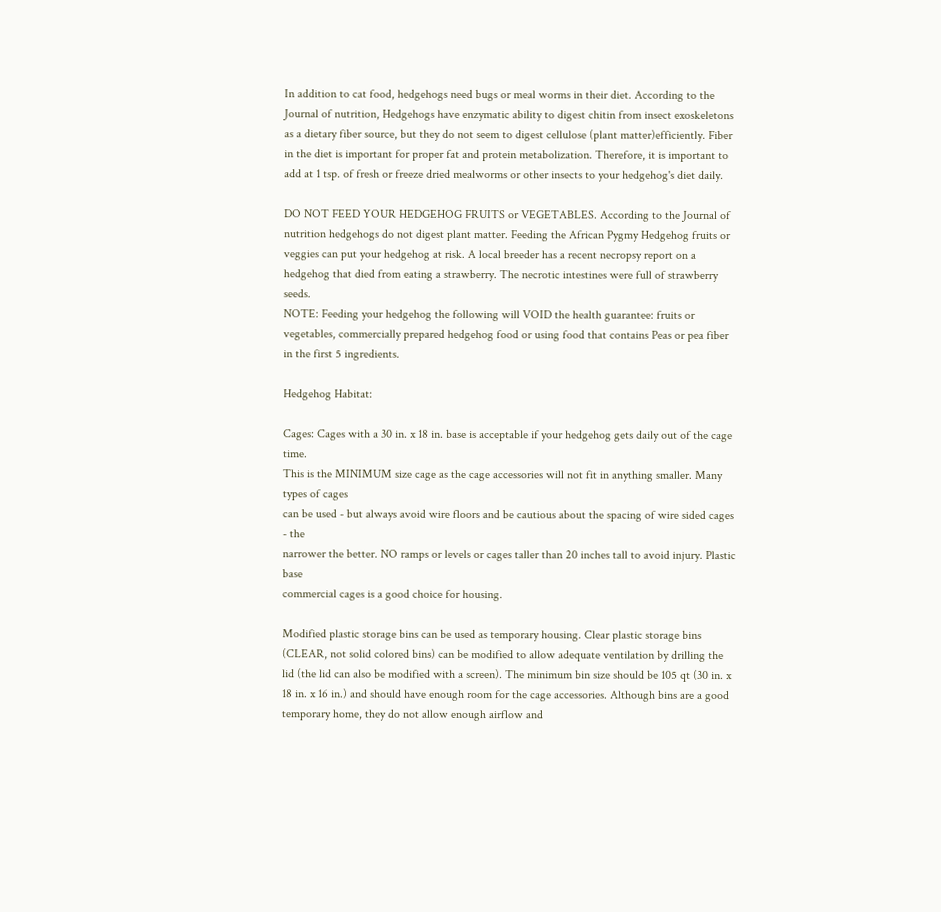In addition to cat food, hedgehogs need bugs or meal worms in their diet. According to the Journal of nutrition, Hedgehogs have enzymatic ability to digest chitin from insect exoskeletons as a dietary fiber source, but they do not seem to digest cellulose (plant matter)efficiently. Fiber in the diet is important for proper fat and protein metabolization. Therefore, it is important to add at 1 tsp. of fresh or freeze dried mealworms or other insects to your hedgehog's diet daily.

DO NOT FEED YOUR HEDGEHOG FRUITS or VEGETABLES. According to the Journal of nutrition hedgehogs do not digest plant matter. Feeding the African Pygmy Hedgehog fruits or veggies can put your hedgehog at risk. A local breeder has a recent necropsy report on a hedgehog that died from eating a strawberry. The necrotic intestines were full of strawberry seeds.
NOTE: Feeding your hedgehog the following will VOID the health guarantee: fruits or vegetables, commercially prepared hedgehog food or using food that contains Peas or pea fiber in the first 5 ingredients.

Hedgehog Habitat:

Cages: Cages with a 30 in. x 18 in. base is acceptable if your hedgehog gets daily out of the cage time.
This is the MINIMUM size cage as the cage accessories will not fit in anything smaller. Many types of cages
can be used - but always avoid wire floors and be cautious about the spacing of wire sided cages - the
narrower the better. NO ramps or levels or cages taller than 20 inches tall to avoid injury. Plastic base
commercial cages is a good choice for housing.

Modified plastic storage bins can be used as temporary housing. Clear plastic storage bins (CLEAR, not solid colored bins) can be modified to allow adequate ventilation by drilling the lid (the lid can also be modified with a screen). The minimum bin size should be 105 qt (30 in. x 18 in. x 16 in.) and should have enough room for the cage accessories. Although bins are a good temporary home, they do not allow enough airflow and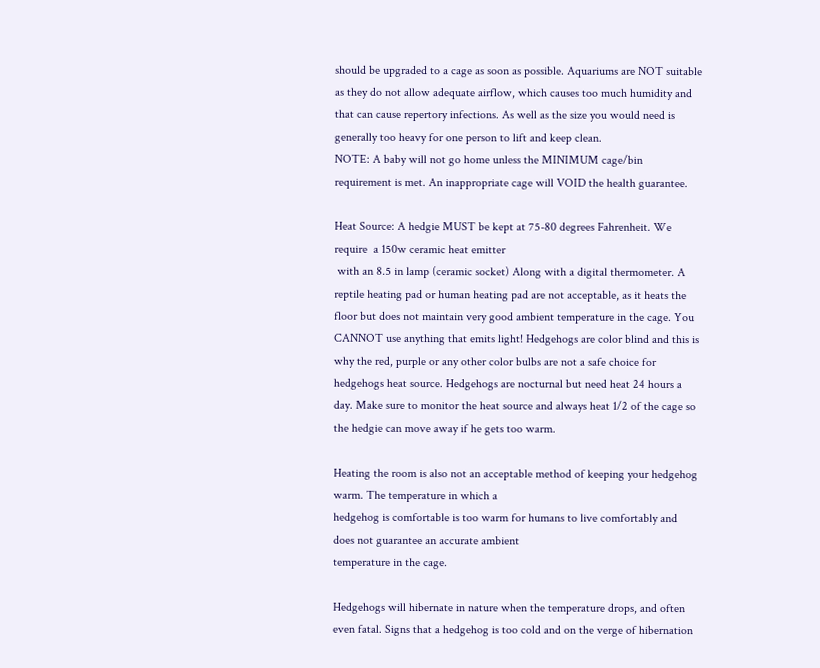should be upgraded to a cage as soon as possible. Aquariums are NOT suitable as they do not allow adequate airflow, which causes too much humidity and that can cause repertory infections. As well as the size you would need is generally too heavy for one person to lift and keep clean.
NOTE: A baby will not go home unless the MINIMUM cage/bin requirement is met. An inappropriate cage will VOID the health guarantee.

Heat Source: A hedgie MUST be kept at 75-80 degrees Fahrenheit. We require  a 150w ceramic heat emitter
 with an 8.5 in lamp (ceramic socket) Along with a digital thermometer. A reptile heating pad or human heating pad are not acceptable, as it heats the floor but does not maintain very good ambient temperature in the cage. You CANNOT use anything that emits light! Hedgehogs are color blind and this is why the red, purple or any other color bulbs are not a safe choice for hedgehogs heat source. Hedgehogs are nocturnal but need heat 24 hours a day. Make sure to monitor the heat source and always heat 1/2 of the cage so the hedgie can move away if he gets too warm.

Heating the room is also not an acceptable method of keeping your hedgehog warm. The temperature in which a
hedgehog is comfortable is too warm for humans to live comfortably and does not guarantee an accurate ambient
temperature in the cage.

Hedgehogs will hibernate in nature when the temperature drops, and often even fatal. Signs that a hedgehog is too cold and on the verge of hibernation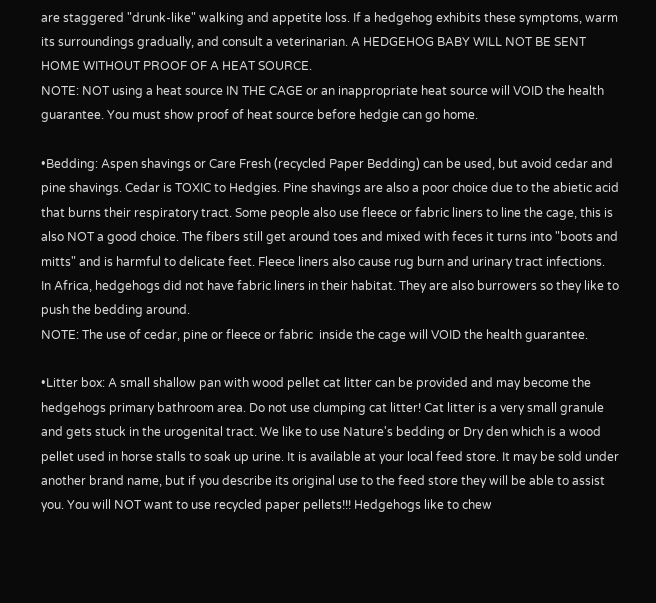are staggered "drunk-like" walking and appetite loss. If a hedgehog exhibits these symptoms, warm its surroundings gradually, and consult a veterinarian. A HEDGEHOG BABY WILL NOT BE SENT HOME WITHOUT PROOF OF A HEAT SOURCE.
NOTE: NOT using a heat source IN THE CAGE or an inappropriate heat source will VOID the health guarantee. You must show proof of heat source before hedgie can go home.

•Bedding: Aspen shavings or Care Fresh (recycled Paper Bedding) can be used, but avoid cedar and pine shavings. Cedar is TOXIC to Hedgies. Pine shavings are also a poor choice due to the abietic acid that burns their respiratory tract. Some people also use fleece or fabric liners to line the cage, this is also NOT a good choice. The fibers still get around toes and mixed with feces it turns into "boots and mitts" and is harmful to delicate feet. Fleece liners also cause rug burn and urinary tract infections.  In Africa, hedgehogs did not have fabric liners in their habitat. They are also burrowers so they like to push the bedding around.
NOTE: The use of cedar, pine or fleece or fabric  inside the cage will VOID the health guarantee.

•Litter box: A small shallow pan with wood pellet cat litter can be provided and may become the hedgehogs primary bathroom area. Do not use clumping cat litter! Cat litter is a very small granule and gets stuck in the urogenital tract. We like to use Nature's bedding or Dry den which is a wood pellet used in horse stalls to soak up urine. It is available at your local feed store. It may be sold under another brand name, but if you describe its original use to the feed store they will be able to assist you. You will NOT want to use recycled paper pellets!!! Hedgehogs like to chew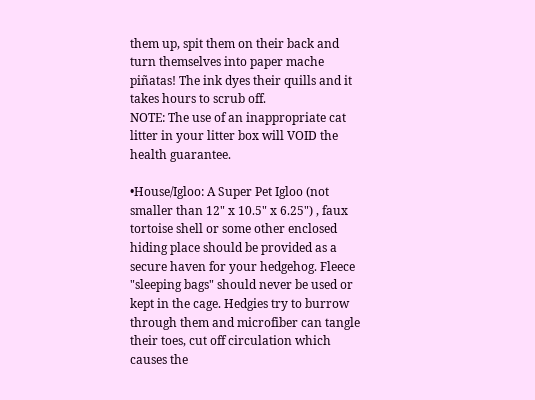them up, spit them on their back and turn themselves into paper mache piñatas! The ink dyes their quills and it takes hours to scrub off.
NOTE: The use of an inappropriate cat litter in your litter box will VOID the health guarantee.

•House/Igloo: A Super Pet Igloo (not smaller than 12" x 10.5" x 6.25") , faux tortoise shell or some other enclosed hiding place should be provided as a secure haven for your hedgehog. Fleece "sleeping bags" should never be used or kept in the cage. Hedgies try to burrow through them and microfiber can tangle their toes, cut off circulation which causes the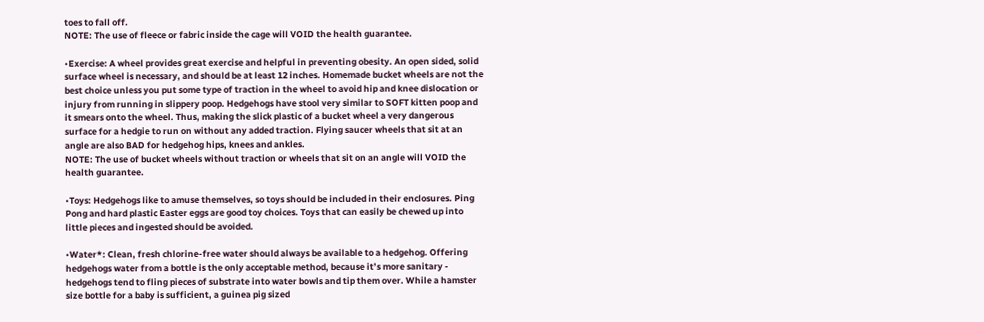toes to fall off.
NOTE: The use of fleece or fabric inside the cage will VOID the health guarantee.

•Exercise: A wheel provides great exercise and helpful in preventing obesity. An open sided, solid surface wheel is necessary, and should be at least 12 inches. Homemade bucket wheels are not the best choice unless you put some type of traction in the wheel to avoid hip and knee dislocation or injury from running in slippery poop. Hedgehogs have stool very similar to SOFT kitten poop and it smears onto the wheel. Thus, making the slick plastic of a bucket wheel a very dangerous surface for a hedgie to run on without any added traction. Flying saucer wheels that sit at an angle are also BAD for hedgehog hips, knees and ankles.
NOTE: The use of bucket wheels without traction or wheels that sit on an angle will VOID the health guarantee.

•Toys: Hedgehogs like to amuse themselves, so toys should be included in their enclosures. Ping Pong and hard plastic Easter eggs are good toy choices. Toys that can easily be chewed up into little pieces and ingested should be avoided.

•Water*: Clean, fresh chlorine-free water should always be available to a hedgehog. Offering hedgehogs water from a bottle is the only acceptable method, because it’s more sanitary - hedgehogs tend to fling pieces of substrate into water bowls and tip them over. While a hamster size bottle for a baby is sufficient, a guinea pig sized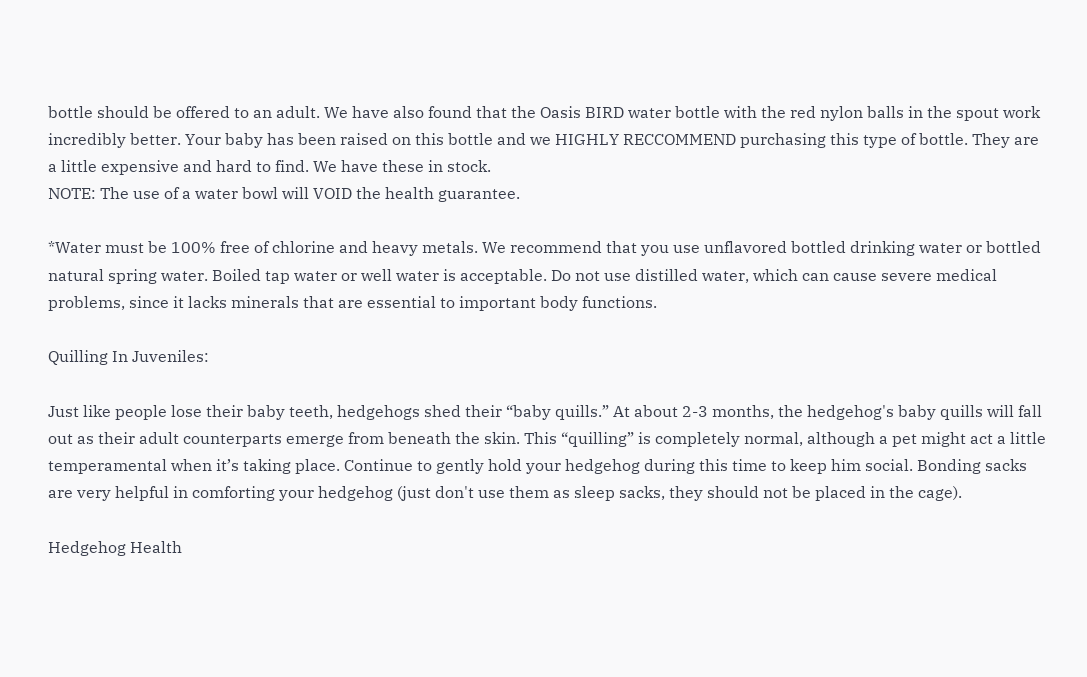bottle should be offered to an adult. We have also found that the Oasis BIRD water bottle with the red nylon balls in the spout work incredibly better. Your baby has been raised on this bottle and we HIGHLY RECCOMMEND purchasing this type of bottle. They are a little expensive and hard to find. We have these in stock.
NOTE: The use of a water bowl will VOID the health guarantee.

*Water must be 100% free of chlorine and heavy metals. We recommend that you use unflavored bottled drinking water or bottled natural spring water. Boiled tap water or well water is acceptable. Do not use distilled water, which can cause severe medical problems, since it lacks minerals that are essential to important body functions.

Quilling In Juveniles:

Just like people lose their baby teeth, hedgehogs shed their “baby quills.” At about 2-3 months, the hedgehog's baby quills will fall out as their adult counterparts emerge from beneath the skin. This “quilling” is completely normal, although a pet might act a little temperamental when it’s taking place. Continue to gently hold your hedgehog during this time to keep him social. Bonding sacks are very helpful in comforting your hedgehog (just don't use them as sleep sacks, they should not be placed in the cage).

Hedgehog Health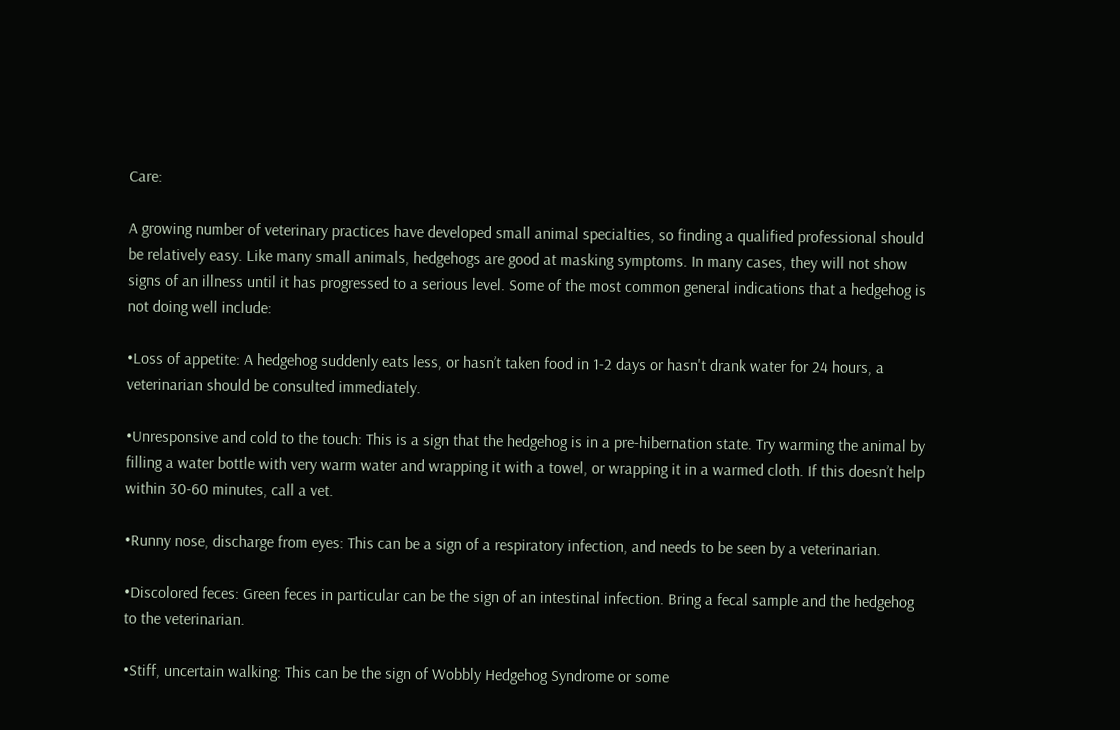Care:

A growing number of veterinary practices have developed small animal specialties, so finding a qualified professional should be relatively easy. Like many small animals, hedgehogs are good at masking symptoms. In many cases, they will not show signs of an illness until it has progressed to a serious level. Some of the most common general indications that a hedgehog is not doing well include:

•Loss of appetite: A hedgehog suddenly eats less, or hasn’t taken food in 1-2 days or hasn't drank water for 24 hours, a veterinarian should be consulted immediately.

•Unresponsive and cold to the touch: This is a sign that the hedgehog is in a pre-hibernation state. Try warming the animal by filling a water bottle with very warm water and wrapping it with a towel, or wrapping it in a warmed cloth. If this doesn’t help within 30-60 minutes, call a vet.

•Runny nose, discharge from eyes: This can be a sign of a respiratory infection, and needs to be seen by a veterinarian.

•Discolored feces: Green feces in particular can be the sign of an intestinal infection. Bring a fecal sample and the hedgehog to the veterinarian.

•Stiff, uncertain walking: This can be the sign of Wobbly Hedgehog Syndrome or some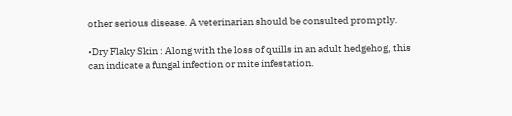other serious disease. A veterinarian should be consulted promptly.

•Dry Flaky Skin : Along with the loss of quills in an adult hedgehog, this can indicate a fungal infection or mite infestation.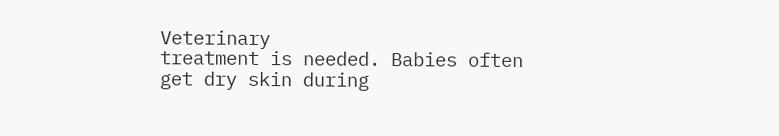Veterinary
treatment is needed. Babies often get dry skin during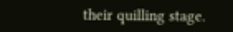their quilling stage.